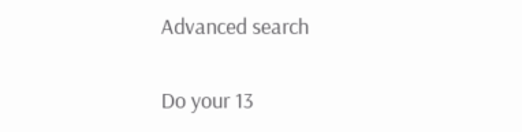Advanced search

Do your 13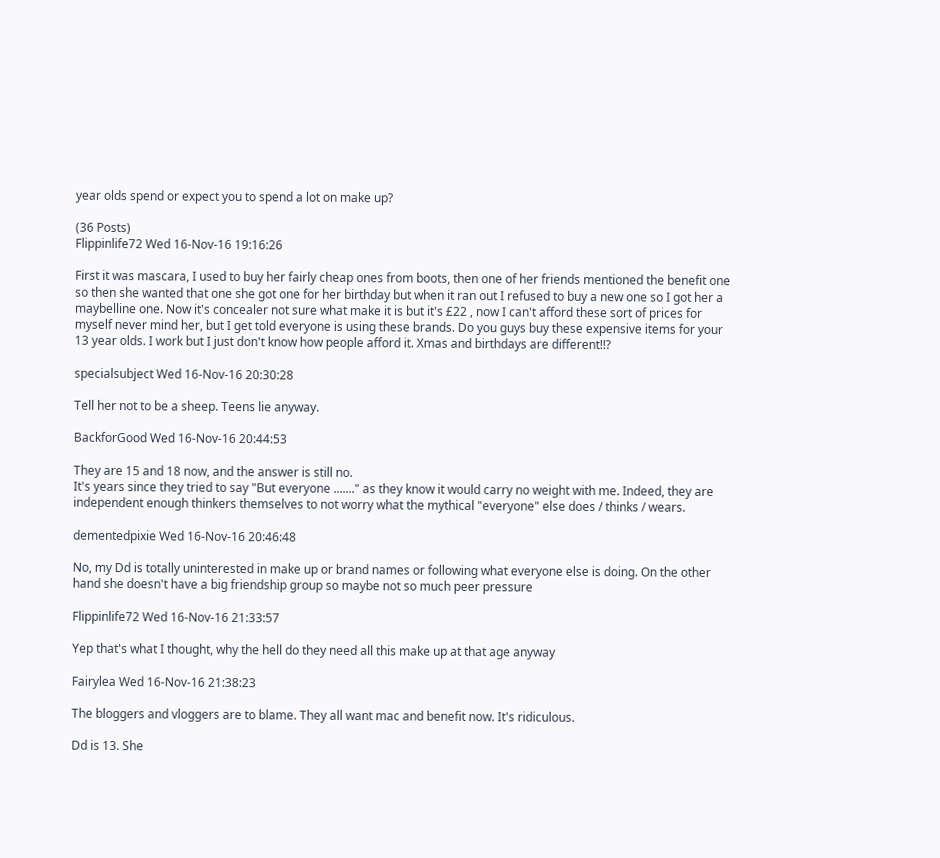year olds spend or expect you to spend a lot on make up?

(36 Posts)
Flippinlife72 Wed 16-Nov-16 19:16:26

First it was mascara, I used to buy her fairly cheap ones from boots, then one of her friends mentioned the benefit one so then she wanted that one she got one for her birthday but when it ran out I refused to buy a new one so I got her a maybelline one. Now it's concealer not sure what make it is but it's £22 , now I can't afford these sort of prices for myself never mind her, but I get told everyone is using these brands. Do you guys buy these expensive items for your 13 year olds. I work but I just don't know how people afford it. Xmas and birthdays are different!!?

specialsubject Wed 16-Nov-16 20:30:28

Tell her not to be a sheep. Teens lie anyway.

BackforGood Wed 16-Nov-16 20:44:53

They are 15 and 18 now, and the answer is still no.
It's years since they tried to say "But everyone ......." as they know it would carry no weight with me. Indeed, they are independent enough thinkers themselves to not worry what the mythical "everyone" else does / thinks / wears.

dementedpixie Wed 16-Nov-16 20:46:48

No, my Dd is totally uninterested in make up or brand names or following what everyone else is doing. On the other hand she doesn't have a big friendship group so maybe not so much peer pressure

Flippinlife72 Wed 16-Nov-16 21:33:57

Yep that's what I thought, why the hell do they need all this make up at that age anyway

Fairylea Wed 16-Nov-16 21:38:23

The bloggers and vloggers are to blame. They all want mac and benefit now. It's ridiculous.

Dd is 13. She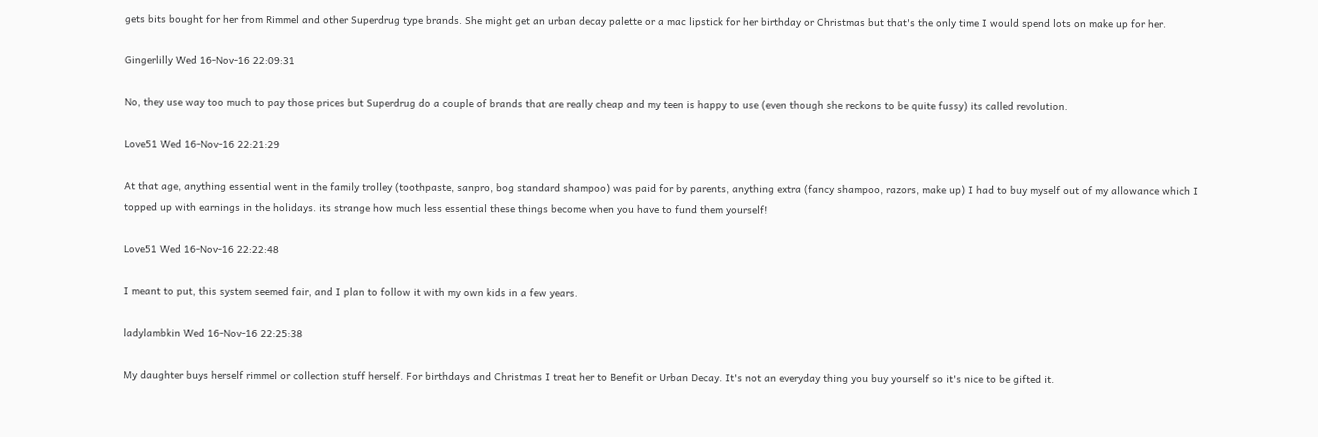gets bits bought for her from Rimmel and other Superdrug type brands. She might get an urban decay palette or a mac lipstick for her birthday or Christmas but that's the only time I would spend lots on make up for her.

Gingerlilly Wed 16-Nov-16 22:09:31

No, they use way too much to pay those prices but Superdrug do a couple of brands that are really cheap and my teen is happy to use (even though she reckons to be quite fussy) its called revolution.

Love51 Wed 16-Nov-16 22:21:29

At that age, anything essential went in the family trolley (toothpaste, sanpro, bog standard shampoo) was paid for by parents, anything extra (fancy shampoo, razors, make up) I had to buy myself out of my allowance which I topped up with earnings in the holidays. its strange how much less essential these things become when you have to fund them yourself!

Love51 Wed 16-Nov-16 22:22:48

I meant to put, this system seemed fair, and I plan to follow it with my own kids in a few years.

ladylambkin Wed 16-Nov-16 22:25:38

My daughter buys herself rimmel or collection stuff herself. For birthdays and Christmas I treat her to Benefit or Urban Decay. It's not an everyday thing you buy yourself so it's nice to be gifted it.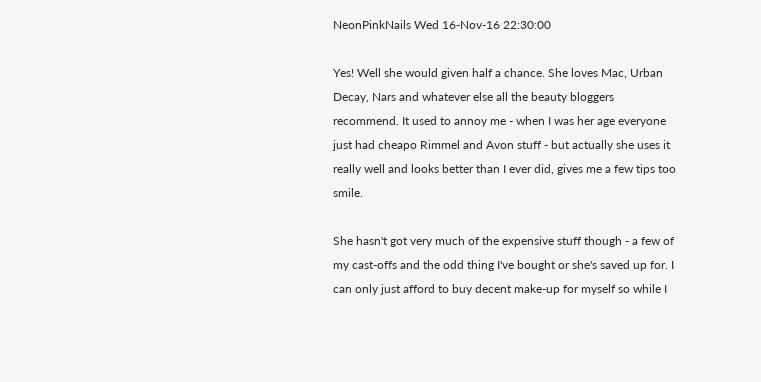NeonPinkNails Wed 16-Nov-16 22:30:00

Yes! Well she would given half a chance. She loves Mac, Urban Decay, Nars and whatever else all the beauty bloggers recommend. It used to annoy me - when I was her age everyone just had cheapo Rimmel and Avon stuff - but actually she uses it really well and looks better than I ever did, gives me a few tips too smile.

She hasn't got very much of the expensive stuff though - a few of my cast-offs and the odd thing I've bought or she's saved up for. I can only just afford to buy decent make-up for myself so while I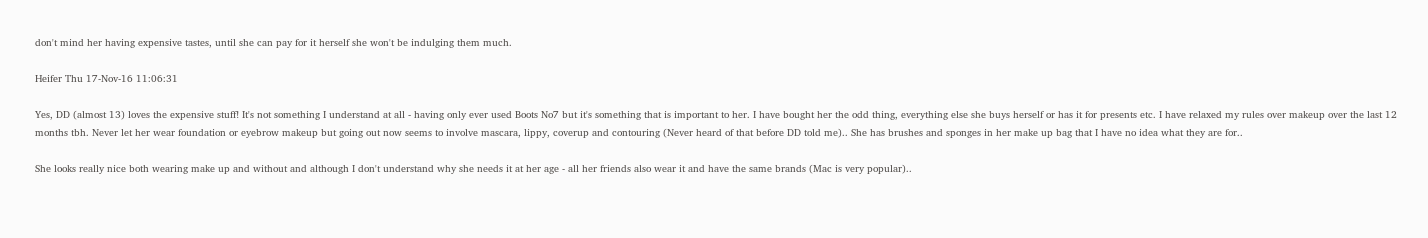don't mind her having expensive tastes, until she can pay for it herself she won't be indulging them much.

Heifer Thu 17-Nov-16 11:06:31

Yes, DD (almost 13) loves the expensive stuff! It's not something I understand at all - having only ever used Boots No7 but it's something that is important to her. I have bought her the odd thing, everything else she buys herself or has it for presents etc. I have relaxed my rules over makeup over the last 12 months tbh. Never let her wear foundation or eyebrow makeup but going out now seems to involve mascara, lippy, coverup and contouring (Never heard of that before DD told me).. She has brushes and sponges in her make up bag that I have no idea what they are for..

She looks really nice both wearing make up and without and although I don't understand why she needs it at her age - all her friends also wear it and have the same brands (Mac is very popular)..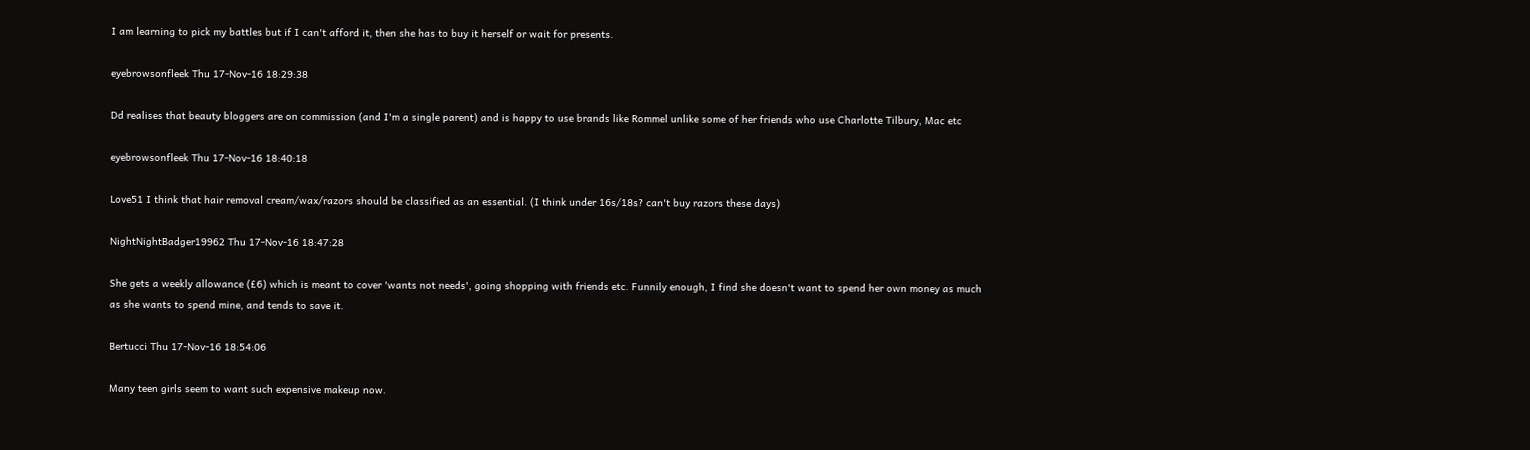I am learning to pick my battles but if I can't afford it, then she has to buy it herself or wait for presents.

eyebrowsonfleek Thu 17-Nov-16 18:29:38

Dd realises that beauty bloggers are on commission (and I'm a single parent) and is happy to use brands like Rommel unlike some of her friends who use Charlotte Tilbury, Mac etc

eyebrowsonfleek Thu 17-Nov-16 18:40:18

Love51 I think that hair removal cream/wax/razors should be classified as an essential. (I think under 16s/18s? can't buy razors these days)

NightNightBadger19962 Thu 17-Nov-16 18:47:28

She gets a weekly allowance (£6) which is meant to cover 'wants not needs', going shopping with friends etc. Funnily enough, I find she doesn't want to spend her own money as much as she wants to spend mine, and tends to save it.

Bertucci Thu 17-Nov-16 18:54:06

Many teen girls seem to want such expensive makeup now.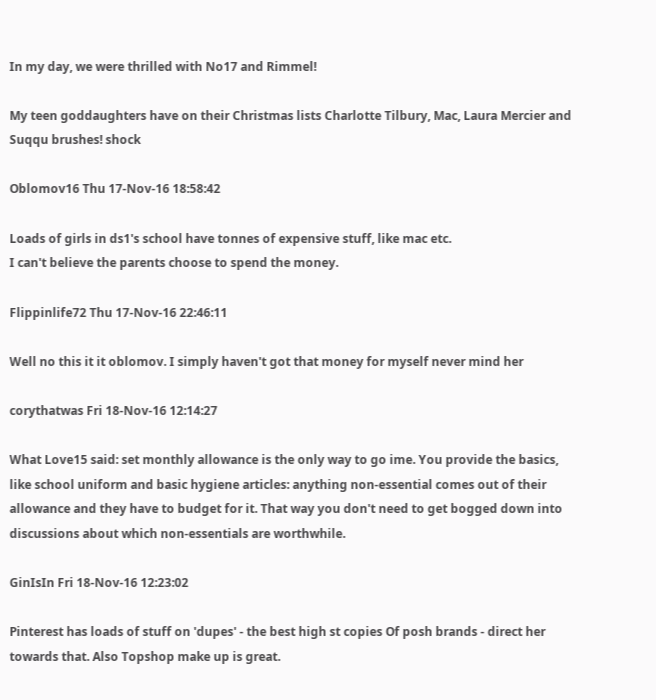In my day, we were thrilled with No17 and Rimmel!

My teen goddaughters have on their Christmas lists Charlotte Tilbury, Mac, Laura Mercier and Suqqu brushes! shock

Oblomov16 Thu 17-Nov-16 18:58:42

Loads of girls in ds1's school have tonnes of expensive stuff, like mac etc.
I can't believe the parents choose to spend the money.

Flippinlife72 Thu 17-Nov-16 22:46:11

Well no this it it oblomov. I simply haven't got that money for myself never mind her

corythatwas Fri 18-Nov-16 12:14:27

What Love15 said: set monthly allowance is the only way to go ime. You provide the basics, like school uniform and basic hygiene articles: anything non-essential comes out of their allowance and they have to budget for it. That way you don't need to get bogged down into discussions about which non-essentials are worthwhile.

GinIsIn Fri 18-Nov-16 12:23:02

Pinterest has loads of stuff on 'dupes' - the best high st copies Of posh brands - direct her towards that. Also Topshop make up is great.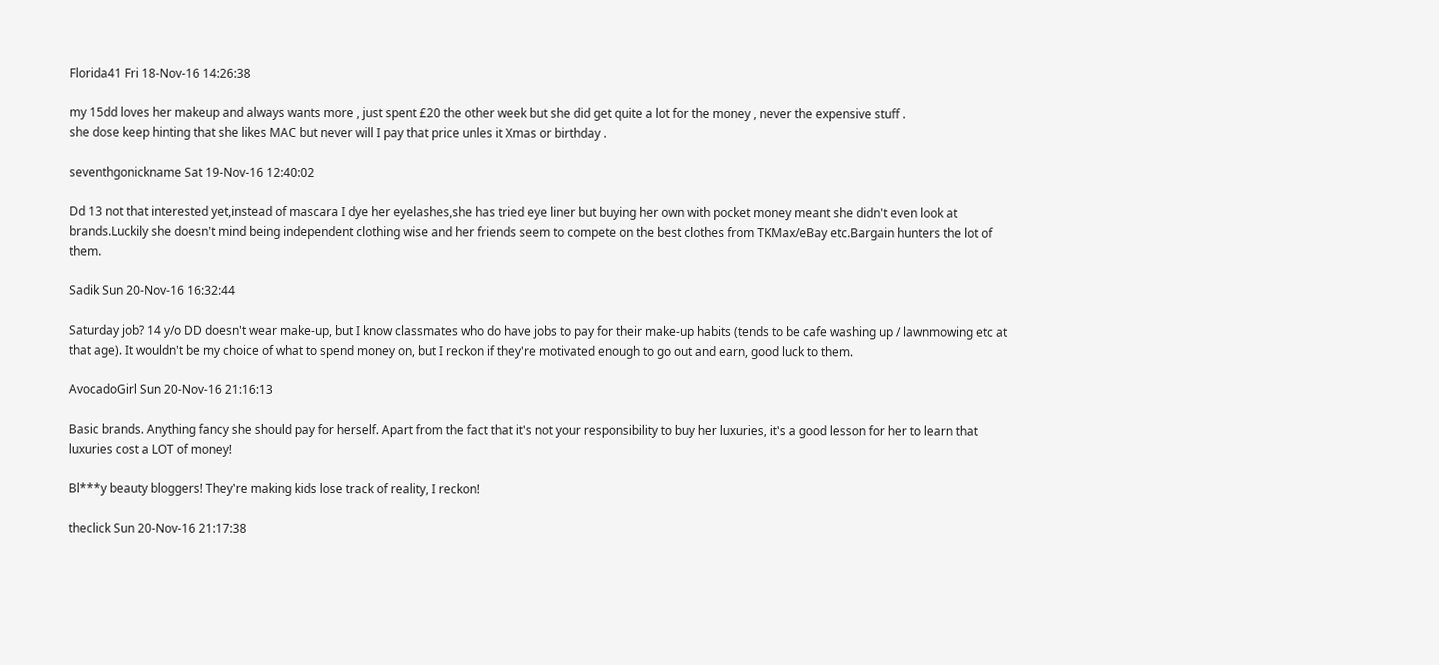Florida41 Fri 18-Nov-16 14:26:38

my 15dd loves her makeup and always wants more , just spent £20 the other week but she did get quite a lot for the money , never the expensive stuff .
she dose keep hinting that she likes MAC but never will I pay that price unles it Xmas or birthday .

seventhgonickname Sat 19-Nov-16 12:40:02

Dd 13 not that interested yet,instead of mascara I dye her eyelashes,she has tried eye liner but buying her own with pocket money meant she didn't even look at brands.Luckily she doesn't mind being independent clothing wise and her friends seem to compete on the best clothes from TKMax/eBay etc.Bargain hunters the lot of them.

Sadik Sun 20-Nov-16 16:32:44

Saturday job? 14 y/o DD doesn't wear make-up, but I know classmates who do have jobs to pay for their make-up habits (tends to be cafe washing up / lawnmowing etc at that age). It wouldn't be my choice of what to spend money on, but I reckon if they're motivated enough to go out and earn, good luck to them.

AvocadoGirl Sun 20-Nov-16 21:16:13

Basic brands. Anything fancy she should pay for herself. Apart from the fact that it's not your responsibility to buy her luxuries, it's a good lesson for her to learn that luxuries cost a LOT of money!

Bl***y beauty bloggers! They're making kids lose track of reality, I reckon!

theclick Sun 20-Nov-16 21:17:38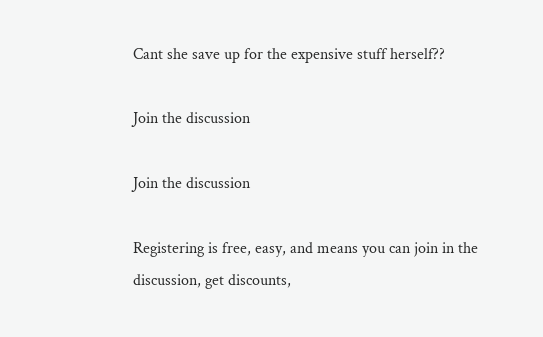Cant she save up for the expensive stuff herself??

Join the discussion

Join the discussion

Registering is free, easy, and means you can join in the discussion, get discounts,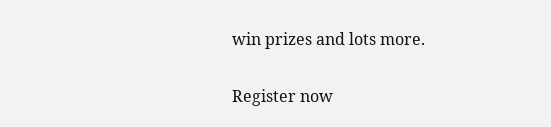win prizes and lots more.

Register now